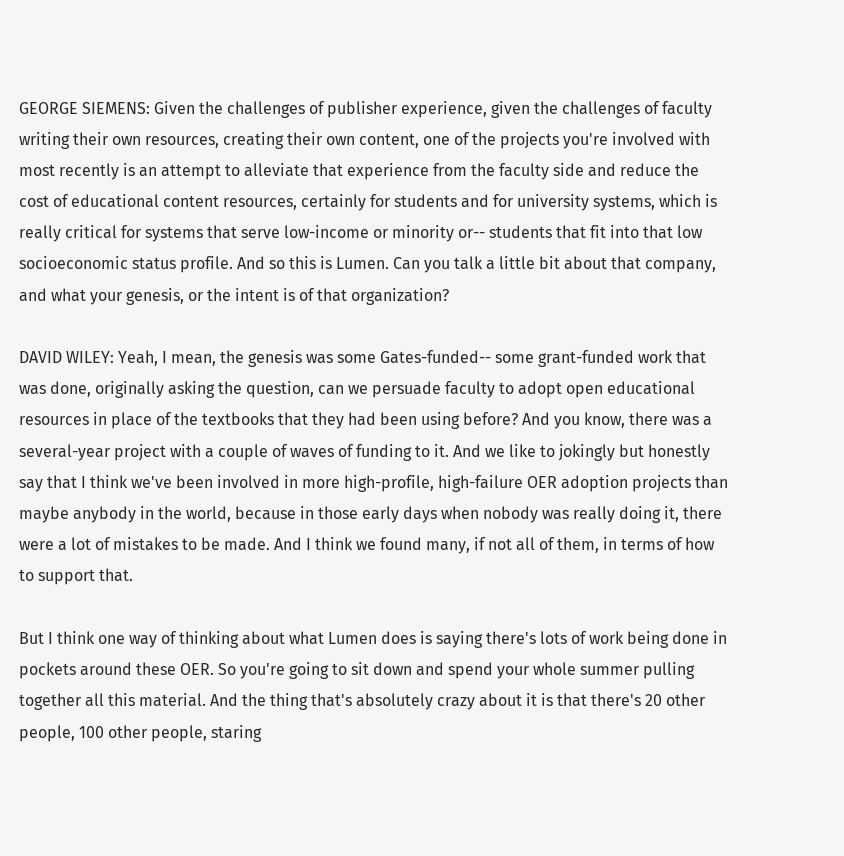GEORGE SIEMENS: Given the challenges of publisher experience, given the challenges of faculty writing their own resources, creating their own content, one of the projects you're involved with most recently is an attempt to alleviate that experience from the faculty side and reduce the cost of educational content resources, certainly for students and for university systems, which is really critical for systems that serve low-income or minority or-- students that fit into that low socioeconomic status profile. And so this is Lumen. Can you talk a little bit about that company, and what your genesis, or the intent is of that organization?

DAVID WILEY: Yeah, I mean, the genesis was some Gates-funded-- some grant-funded work that was done, originally asking the question, can we persuade faculty to adopt open educational resources in place of the textbooks that they had been using before? And you know, there was a several-year project with a couple of waves of funding to it. And we like to jokingly but honestly say that I think we've been involved in more high-profile, high-failure OER adoption projects than maybe anybody in the world, because in those early days when nobody was really doing it, there were a lot of mistakes to be made. And I think we found many, if not all of them, in terms of how to support that.

But I think one way of thinking about what Lumen does is saying there's lots of work being done in pockets around these OER. So you're going to sit down and spend your whole summer pulling together all this material. And the thing that's absolutely crazy about it is that there's 20 other people, 100 other people, staring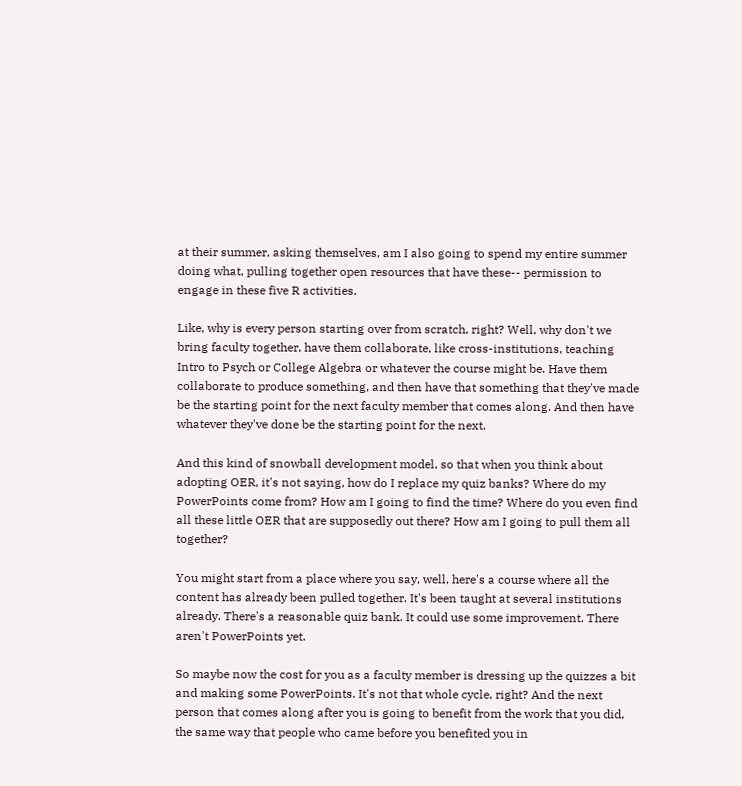at their summer, asking themselves, am I also going to spend my entire summer doing what, pulling together open resources that have these-- permission to engage in these five R activities.

Like, why is every person starting over from scratch, right? Well, why don't we bring faculty together, have them collaborate, like cross-institutions, teaching Intro to Psych or College Algebra or whatever the course might be. Have them collaborate to produce something, and then have that something that they've made be the starting point for the next faculty member that comes along. And then have whatever they've done be the starting point for the next.

And this kind of snowball development model, so that when you think about adopting OER, it's not saying, how do I replace my quiz banks? Where do my PowerPoints come from? How am I going to find the time? Where do you even find all these little OER that are supposedly out there? How am I going to pull them all together?

You might start from a place where you say, well, here's a course where all the content has already been pulled together. It's been taught at several institutions already. There's a reasonable quiz bank. It could use some improvement. There aren't PowerPoints yet.

So maybe now the cost for you as a faculty member is dressing up the quizzes a bit and making some PowerPoints. It's not that whole cycle, right? And the next person that comes along after you is going to benefit from the work that you did, the same way that people who came before you benefited you in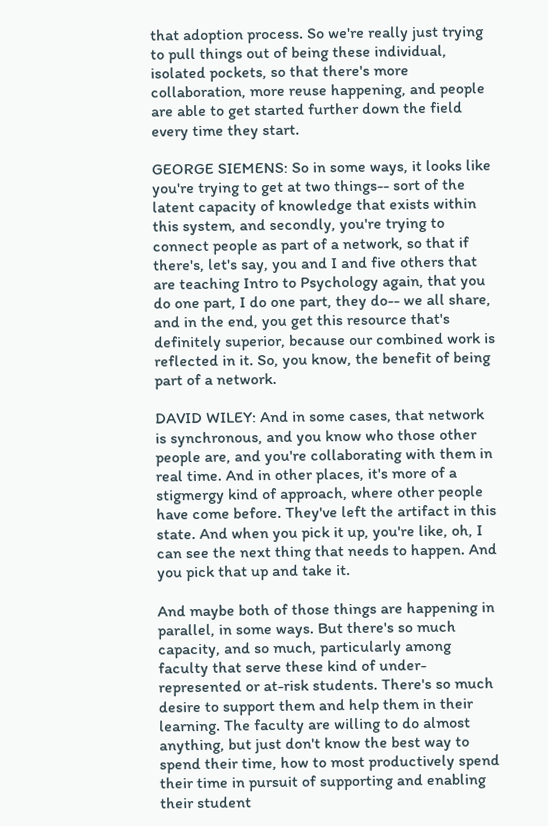that adoption process. So we're really just trying to pull things out of being these individual, isolated pockets, so that there's more collaboration, more reuse happening, and people are able to get started further down the field every time they start.

GEORGE SIEMENS: So in some ways, it looks like you're trying to get at two things-- sort of the latent capacity of knowledge that exists within this system, and secondly, you're trying to connect people as part of a network, so that if there's, let's say, you and I and five others that are teaching Intro to Psychology again, that you do one part, I do one part, they do-- we all share, and in the end, you get this resource that's definitely superior, because our combined work is reflected in it. So, you know, the benefit of being part of a network.

DAVID WILEY: And in some cases, that network is synchronous, and you know who those other people are, and you're collaborating with them in real time. And in other places, it's more of a stigmergy kind of approach, where other people have come before. They've left the artifact in this state. And when you pick it up, you're like, oh, I can see the next thing that needs to happen. And you pick that up and take it.

And maybe both of those things are happening in parallel, in some ways. But there's so much capacity, and so much, particularly among faculty that serve these kind of under-represented or at-risk students. There's so much desire to support them and help them in their learning. The faculty are willing to do almost anything, but just don't know the best way to spend their time, how to most productively spend their time in pursuit of supporting and enabling their student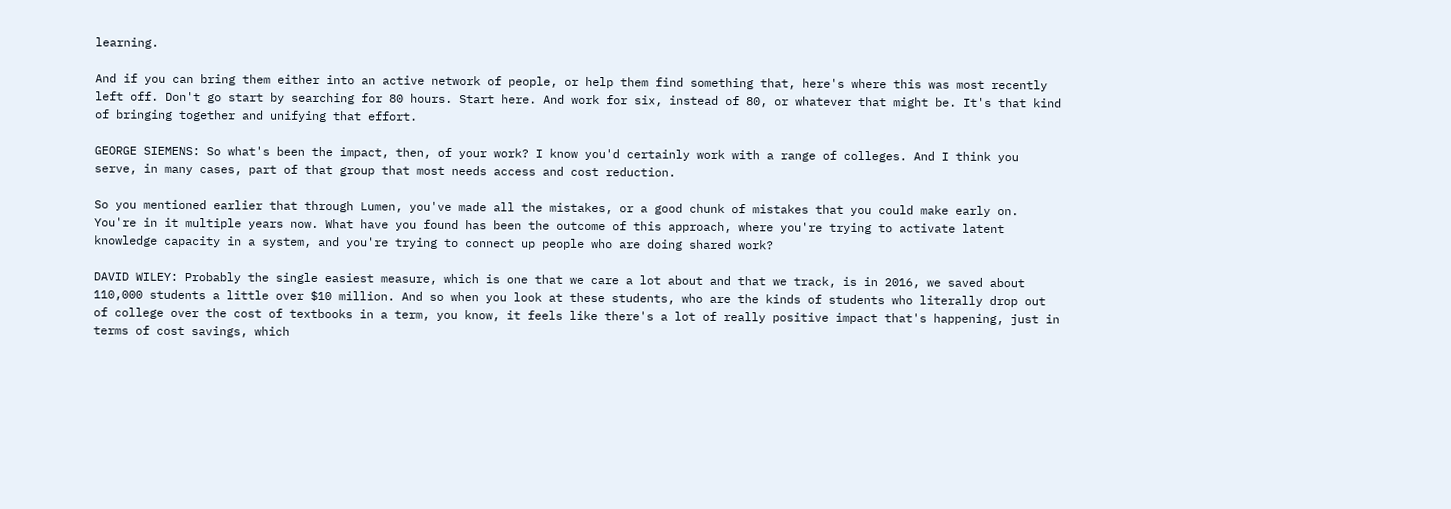learning.

And if you can bring them either into an active network of people, or help them find something that, here's where this was most recently left off. Don't go start by searching for 80 hours. Start here. And work for six, instead of 80, or whatever that might be. It's that kind of bringing together and unifying that effort.

GEORGE SIEMENS: So what's been the impact, then, of your work? I know you'd certainly work with a range of colleges. And I think you serve, in many cases, part of that group that most needs access and cost reduction.

So you mentioned earlier that through Lumen, you've made all the mistakes, or a good chunk of mistakes that you could make early on. You're in it multiple years now. What have you found has been the outcome of this approach, where you're trying to activate latent knowledge capacity in a system, and you're trying to connect up people who are doing shared work?

DAVID WILEY: Probably the single easiest measure, which is one that we care a lot about and that we track, is in 2016, we saved about 110,000 students a little over $10 million. And so when you look at these students, who are the kinds of students who literally drop out of college over the cost of textbooks in a term, you know, it feels like there's a lot of really positive impact that's happening, just in terms of cost savings, which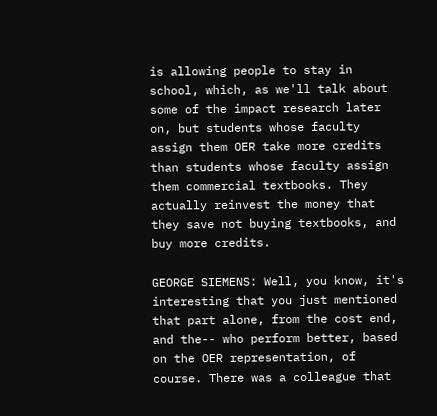is allowing people to stay in school, which, as we'll talk about some of the impact research later on, but students whose faculty assign them OER take more credits than students whose faculty assign them commercial textbooks. They actually reinvest the money that they save not buying textbooks, and buy more credits.

GEORGE SIEMENS: Well, you know, it's interesting that you just mentioned that part alone, from the cost end, and the-- who perform better, based on the OER representation, of course. There was a colleague that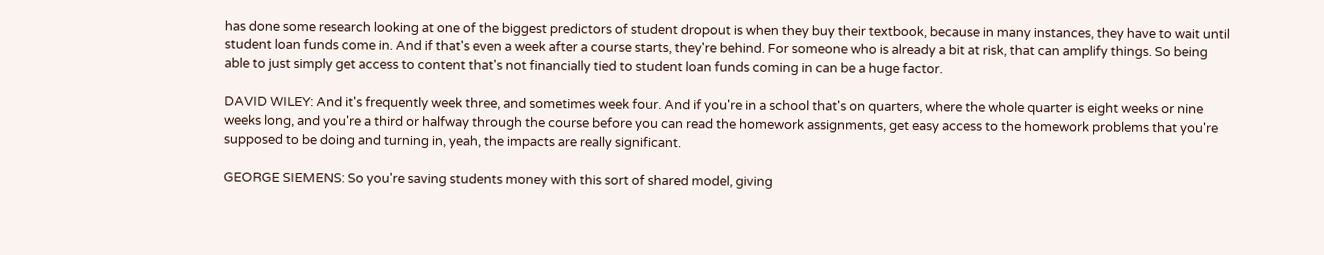has done some research looking at one of the biggest predictors of student dropout is when they buy their textbook, because in many instances, they have to wait until student loan funds come in. And if that's even a week after a course starts, they're behind. For someone who is already a bit at risk, that can amplify things. So being able to just simply get access to content that's not financially tied to student loan funds coming in can be a huge factor.

DAVID WILEY: And it's frequently week three, and sometimes week four. And if you're in a school that's on quarters, where the whole quarter is eight weeks or nine weeks long, and you're a third or halfway through the course before you can read the homework assignments, get easy access to the homework problems that you're supposed to be doing and turning in, yeah, the impacts are really significant.

GEORGE SIEMENS: So you're saving students money with this sort of shared model, giving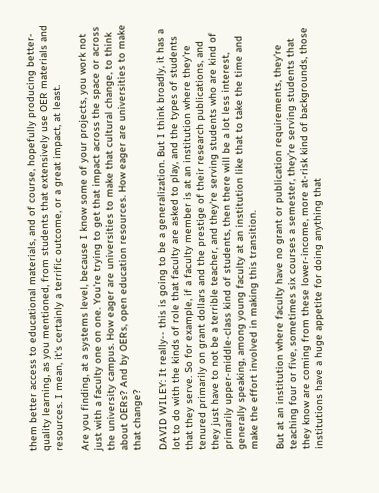them better access to educational materials, and of course, hopefully producing better-quality learning, as you mentioned, from students that extensively use OER materials and resources. I mean, it's certainly a terrific outcome, or a great impact, at least.

Are you finding, at a systems level, because I know some of your projects, you work not just with a faculty one on one. You're trying to get that impact across the space or across the university campus. How eager are universities to make that cultural change, to think about OERs? And by OERs, open education resources. How eager are universities to make that change?

DAVID WILEY: It really-- this is going to be a generalization. But I think broadly, it has a lot to do with the kinds of role that faculty are asked to play, and the types of students that they serve. So for example, if a faculty member is at an institution where they're tenured primarily on grant dollars and the prestige of their research publications, and they just have to not be a terrible teacher, and they're serving students who are kind of primarily upper-middle-class kind of students, then there will be a lot less interest, generally speaking, among young faculty at an institution like that to take the time and make the effort involved in making this transition.

But at an institution where faculty have no grant or publication requirements, they're teaching four or five, sometimes six courses a semester, they're serving students that they know are coming from these lower-income, more at-risk kind of backgrounds, those institutions have a huge appetite for doing anything that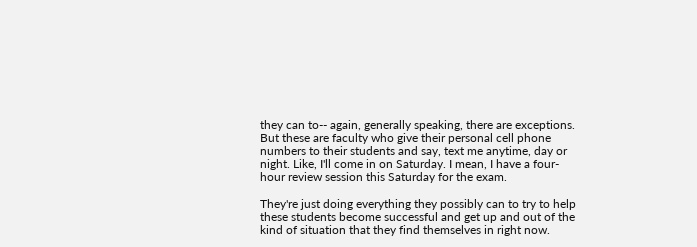they can to-- again, generally speaking, there are exceptions. But these are faculty who give their personal cell phone numbers to their students and say, text me anytime, day or night. Like, I'll come in on Saturday. I mean, I have a four-hour review session this Saturday for the exam.

They're just doing everything they possibly can to try to help these students become successful and get up and out of the kind of situation that they find themselves in right now.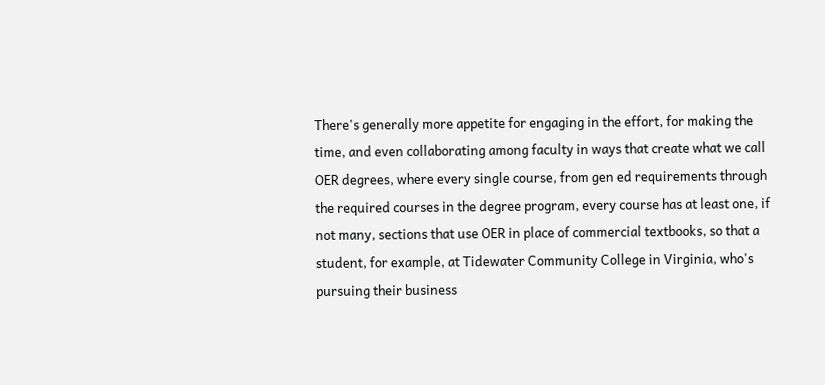There's generally more appetite for engaging in the effort, for making the time, and even collaborating among faculty in ways that create what we call OER degrees, where every single course, from gen ed requirements through the required courses in the degree program, every course has at least one, if not many, sections that use OER in place of commercial textbooks, so that a student, for example, at Tidewater Community College in Virginia, who's pursuing their business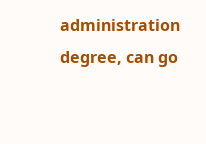administration degree, can go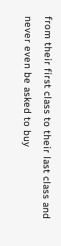from their first class to their last class and never even be asked to buy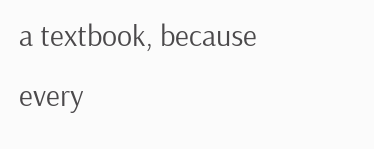a textbook, because every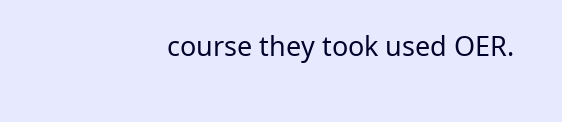course they took used OER.